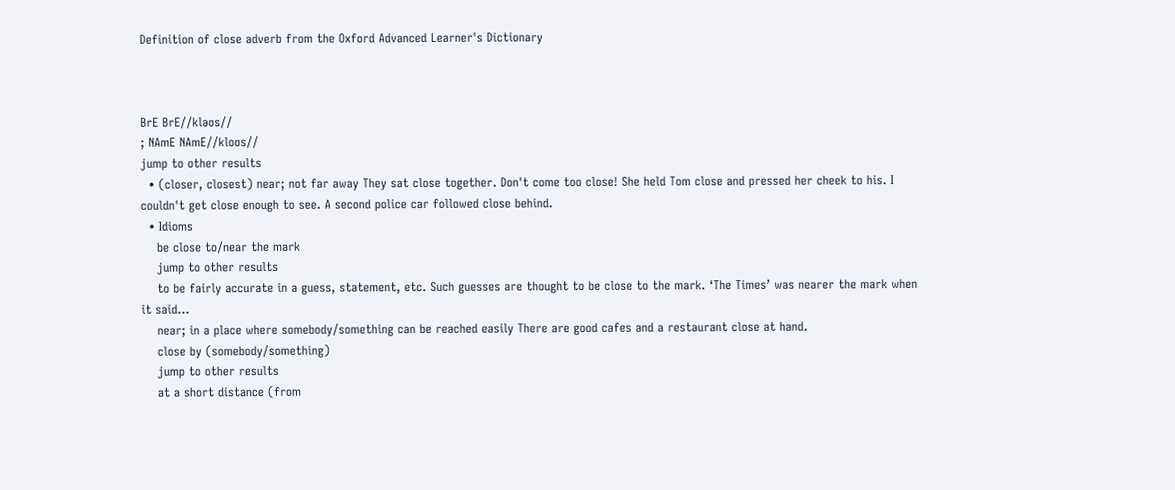Definition of close adverb from the Oxford Advanced Learner's Dictionary



BrE BrE//kləʊs//
; NAmE NAmE//kloʊs//
jump to other results
  • (closer, closest) near; not far away They sat close together. Don't come too close! She held Tom close and pressed her cheek to his. I couldn't get close enough to see. A second police car followed close behind.
  • Idioms
    be close to/near the mark
    jump to other results
    to be fairly accurate in a guess, statement, etc. Such guesses are thought to be close to the mark. ‘The Times’ was nearer the mark when it said…
    near; in a place where somebody/something can be reached easily There are good cafes and a restaurant close at hand.
    close by (somebody/something)
    jump to other results
    at a short distance (from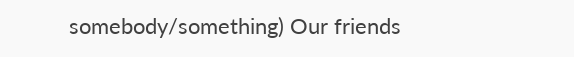somebody/something) Our friends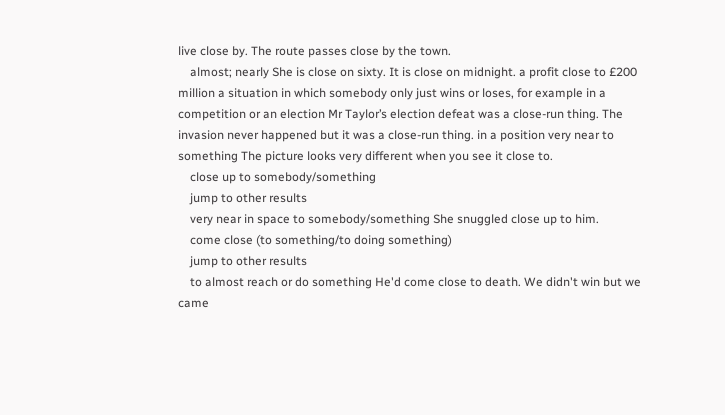live close by. The route passes close by the town.
    almost; nearly She is close on sixty. It is close on midnight. a profit close to £200 million a situation in which somebody only just wins or loses, for example in a competition or an election Mr Taylor’s election defeat was a close-run thing. The invasion never happened but it was a close-run thing. in a position very near to something The picture looks very different when you see it close to.
    close up to somebody/something
    jump to other results
    very near in space to somebody/something She snuggled close up to him.
    come close (to something/to doing something)
    jump to other results
    to almost reach or do something He'd come close to death. We didn't win but we came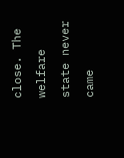close. The welfare state never came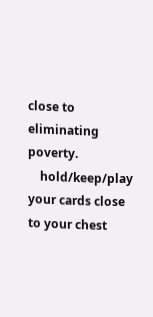close to eliminating poverty.
    hold/keep/play your cards close to your chest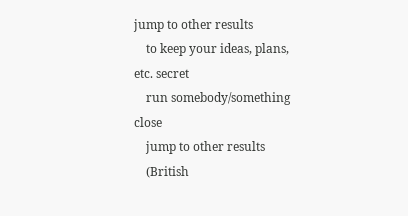jump to other results
    to keep your ideas, plans, etc. secret
    run somebody/something close
    jump to other results
    (British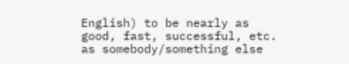English) to be nearly as good, fast, successful, etc. as somebody/something else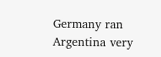Germany ran Argentina very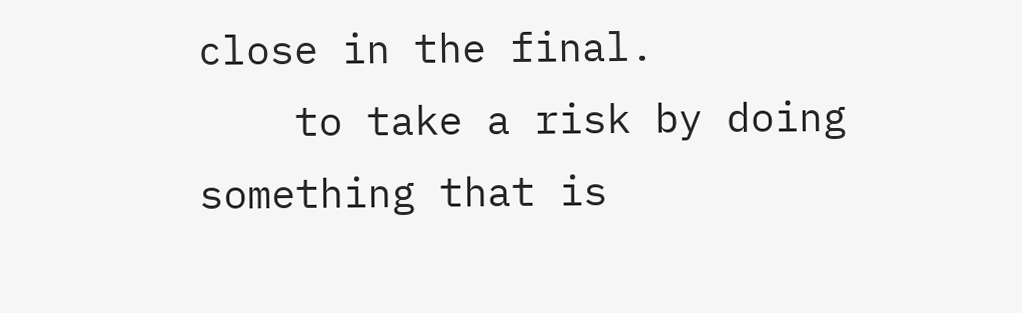close in the final.
    to take a risk by doing something that is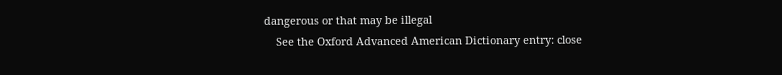dangerous or that may be illegal
    See the Oxford Advanced American Dictionary entry: close